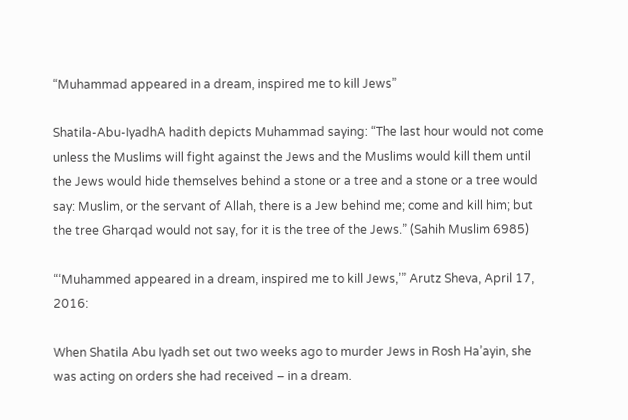“Muhammad appeared in a dream, inspired me to kill Jews”

Shatila-Abu-IyadhA hadith depicts Muhammad saying: “The last hour would not come unless the Muslims will fight against the Jews and the Muslims would kill them until the Jews would hide themselves behind a stone or a tree and a stone or a tree would say: Muslim, or the servant of Allah, there is a Jew behind me; come and kill him; but the tree Gharqad would not say, for it is the tree of the Jews.” (Sahih Muslim 6985)

“‘Muhammed appeared in a dream, inspired me to kill Jews,’” Arutz Sheva, April 17, 2016:

When Shatila Abu Iyadh set out two weeks ago to murder Jews in Rosh Ha’ayin, she was acting on orders she had received – in a dream.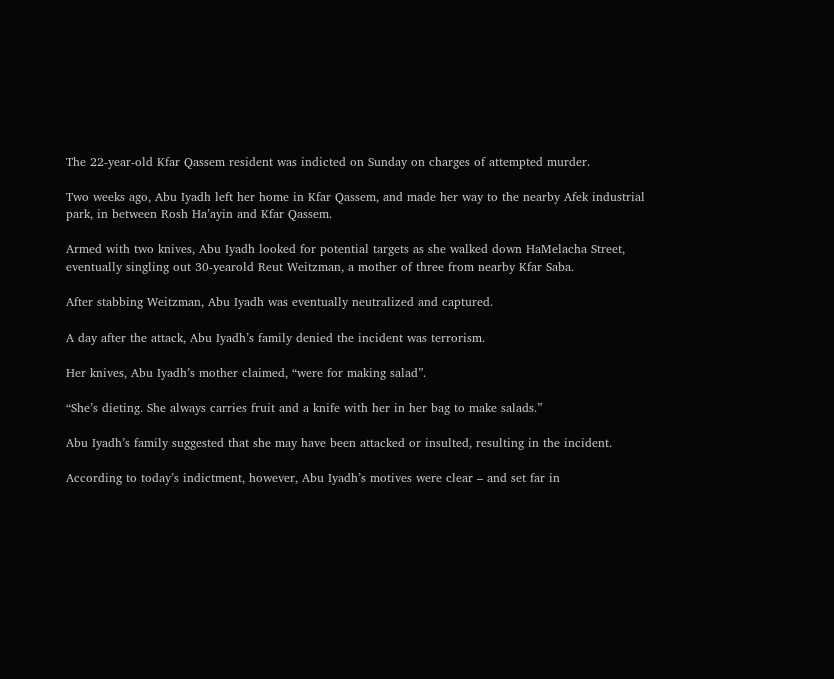The 22-year-old Kfar Qassem resident was indicted on Sunday on charges of attempted murder.

Two weeks ago, Abu Iyadh left her home in Kfar Qassem, and made her way to the nearby Afek industrial park, in between Rosh Ha’ayin and Kfar Qassem.

Armed with two knives, Abu Iyadh looked for potential targets as she walked down HaMelacha Street, eventually singling out 30-yearold Reut Weitzman, a mother of three from nearby Kfar Saba.

After stabbing Weitzman, Abu Iyadh was eventually neutralized and captured.

A day after the attack, Abu Iyadh’s family denied the incident was terrorism.

Her knives, Abu Iyadh’s mother claimed, “were for making salad”.

“She’s dieting. She always carries fruit and a knife with her in her bag to make salads.”

Abu Iyadh’s family suggested that she may have been attacked or insulted, resulting in the incident.

According to today’s indictment, however, Abu Iyadh’s motives were clear – and set far in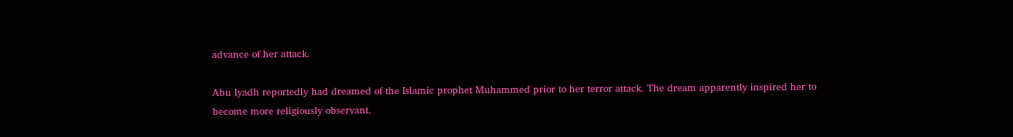advance of her attack.

Abu Iyadh reportedly had dreamed of the Islamic prophet Muhammed prior to her terror attack. The dream apparently inspired her to become more religiously observant.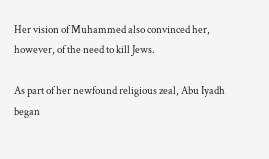Her vision of Muhammed also convinced her, however, of the need to kill Jews.

As part of her newfound religious zeal, Abu Iyadh began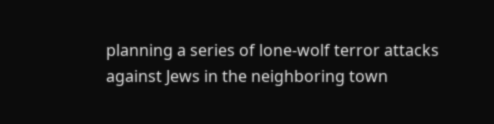planning a series of lone-wolf terror attacks against Jews in the neighboring town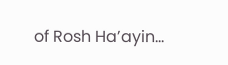of Rosh Ha’ayin…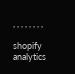, , , , , , , ,

shopify analytics